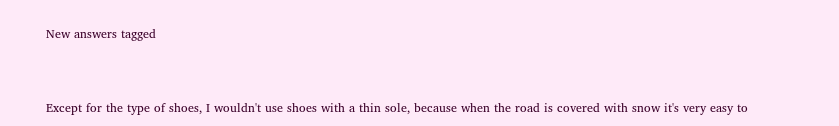New answers tagged


Except for the type of shoes, I wouldn't use shoes with a thin sole, because when the road is covered with snow it's very easy to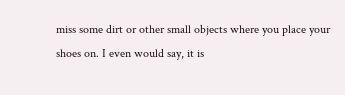miss some dirt or other small objects where you place your shoes on. I even would say, it is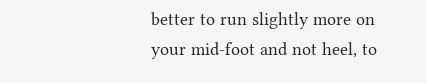better to run slightly more on your mid-foot and not heel, to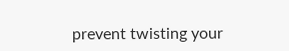prevent twisting your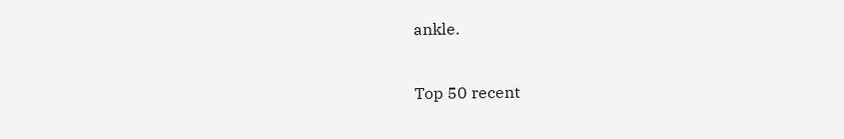ankle.

Top 50 recent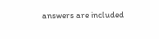answers are included